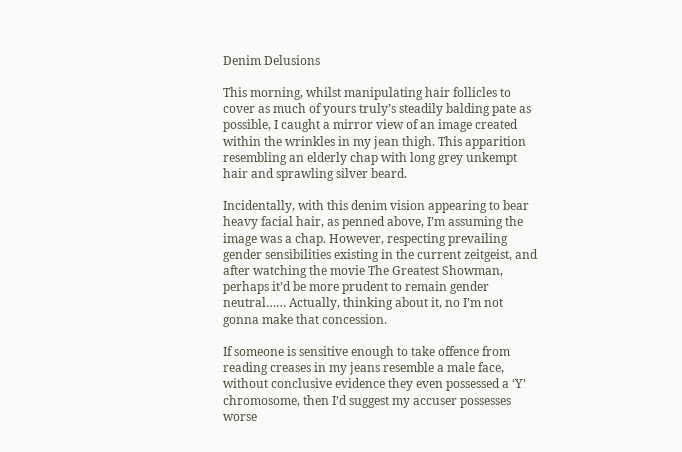Denim Delusions

This morning, whilst manipulating hair follicles to cover as much of yours truly’s steadily balding pate as possible, I caught a mirror view of an image created within the wrinkles in my jean thigh. This apparition resembling an elderly chap with long grey unkempt hair and sprawling silver beard.

Incidentally, with this denim vision appearing to bear heavy facial hair, as penned above, I’m assuming the image was a chap. However, respecting prevailing gender sensibilities existing in the current zeitgeist, and after watching the movie The Greatest Showman, perhaps it’d be more prudent to remain gender neutral…… Actually, thinking about it, no I’m not gonna make that concession.

If someone is sensitive enough to take offence from reading creases in my jeans resemble a male face, without conclusive evidence they even possessed a ‘Y’ chromosome, then I’d suggest my accuser possesses worse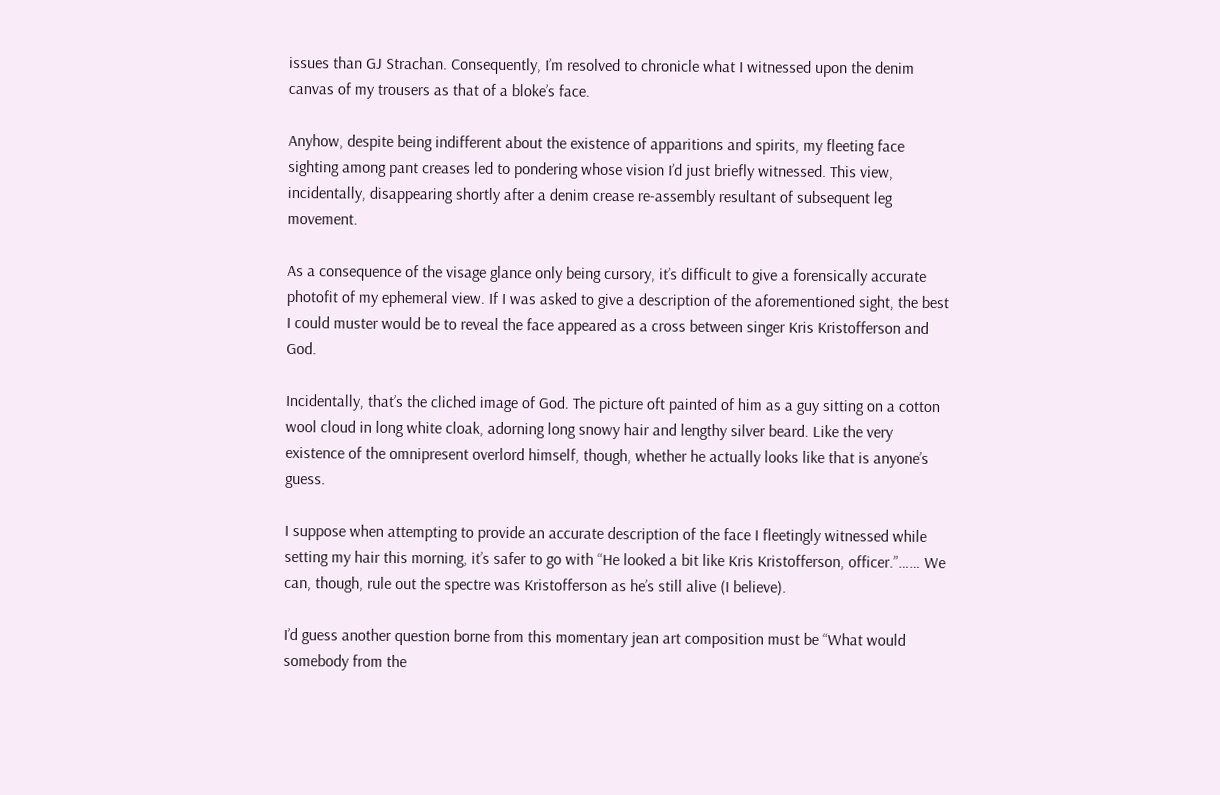issues than GJ Strachan. Consequently, I’m resolved to chronicle what I witnessed upon the denim canvas of my trousers as that of a bloke’s face.

Anyhow, despite being indifferent about the existence of apparitions and spirits, my fleeting face sighting among pant creases led to pondering whose vision I’d just briefly witnessed. This view, incidentally, disappearing shortly after a denim crease re-assembly resultant of subsequent leg movement.

As a consequence of the visage glance only being cursory, it’s difficult to give a forensically accurate photofit of my ephemeral view. If I was asked to give a description of the aforementioned sight, the best I could muster would be to reveal the face appeared as a cross between singer Kris Kristofferson and God.

Incidentally, that’s the cliched image of God. The picture oft painted of him as a guy sitting on a cotton wool cloud in long white cloak, adorning long snowy hair and lengthy silver beard. Like the very existence of the omnipresent overlord himself, though, whether he actually looks like that is anyone’s guess.

I suppose when attempting to provide an accurate description of the face I fleetingly witnessed while setting my hair this morning, it’s safer to go with “He looked a bit like Kris Kristofferson, officer.”…… We can, though, rule out the spectre was Kristofferson as he’s still alive (I believe).

I’d guess another question borne from this momentary jean art composition must be “What would somebody from the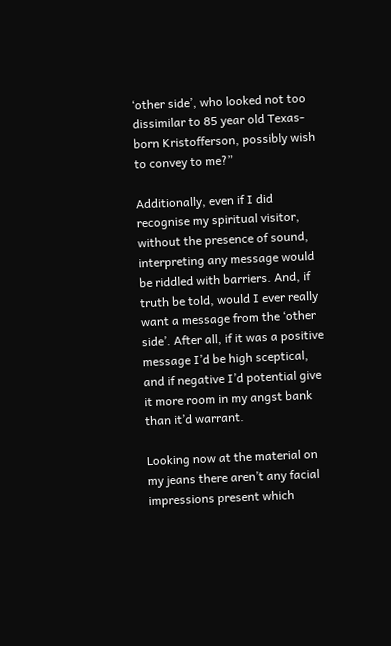‘other side’, who looked not too dissimilar to 85 year old Texas-born Kristofferson, possibly wish to convey to me?”

Additionally, even if I did recognise my spiritual visitor, without the presence of sound, interpreting any message would be riddled with barriers. And, if truth be told, would I ever really want a message from the ‘other side’. After all, if it was a positive message I’d be high sceptical, and if negative I’d potential give it more room in my angst bank than it’d warrant.

Looking now at the material on my jeans there aren’t any facial impressions present which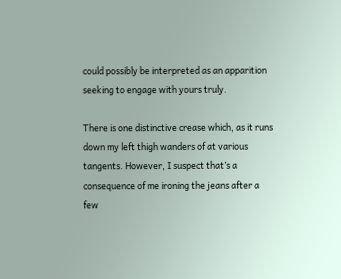could possibly be interpreted as an apparition seeking to engage with yours truly.

There is one distinctive crease which, as it runs down my left thigh wanders of at various tangents. However, I suspect that’s a consequence of me ironing the jeans after a few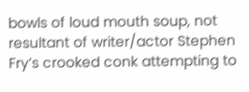bowls of loud mouth soup, not resultant of writer/actor Stephen Fry’s crooked conk attempting to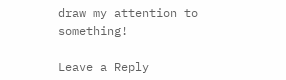draw my attention to something!

Leave a Reply